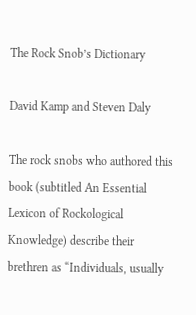The Rock Snob’s Dictionary

David Kamp and Steven Daly

The rock snobs who authored this book (subtitled An Essential Lexicon of Rockological Knowledge) describe their brethren as “Individuals, usually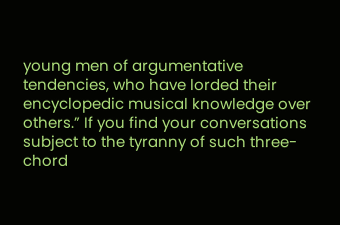young men of argumentative tendencies, who have lorded their encyclopedic musical knowledge over others.” If you find your conversations subject to the tyranny of such three-chord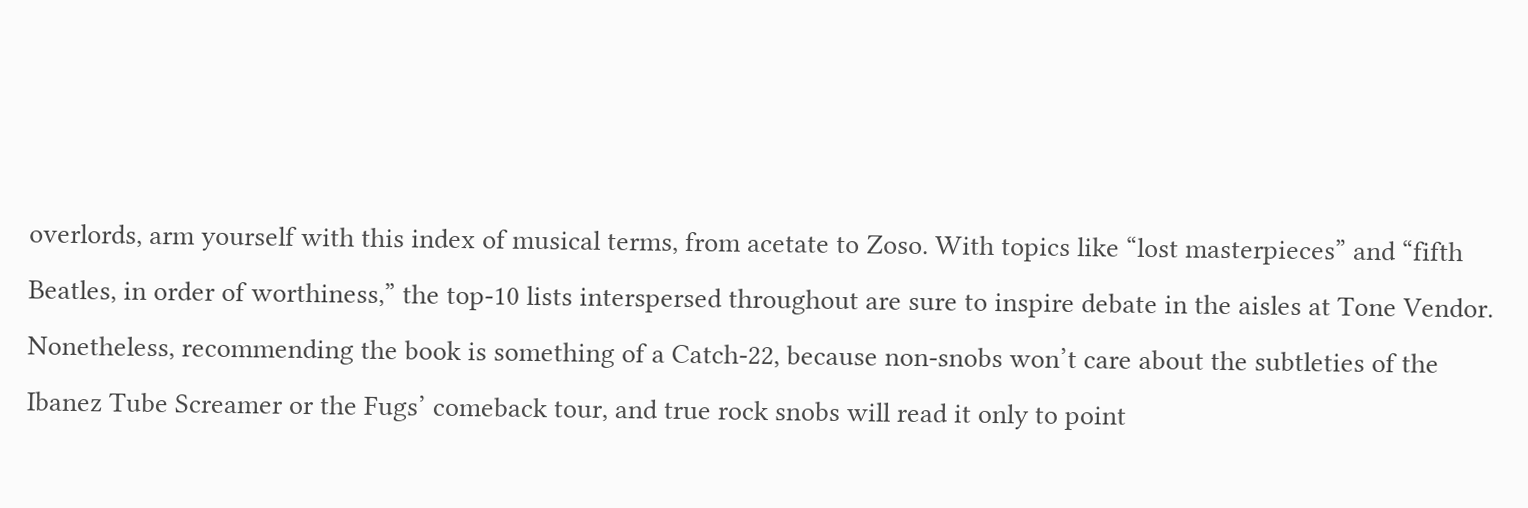overlords, arm yourself with this index of musical terms, from acetate to Zoso. With topics like “lost masterpieces” and “fifth Beatles, in order of worthiness,” the top-10 lists interspersed throughout are sure to inspire debate in the aisles at Tone Vendor. Nonetheless, recommending the book is something of a Catch-22, because non-snobs won’t care about the subtleties of the Ibanez Tube Screamer or the Fugs’ comeback tour, and true rock snobs will read it only to point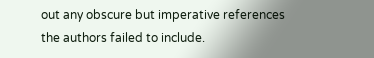out any obscure but imperative references the authors failed to include.